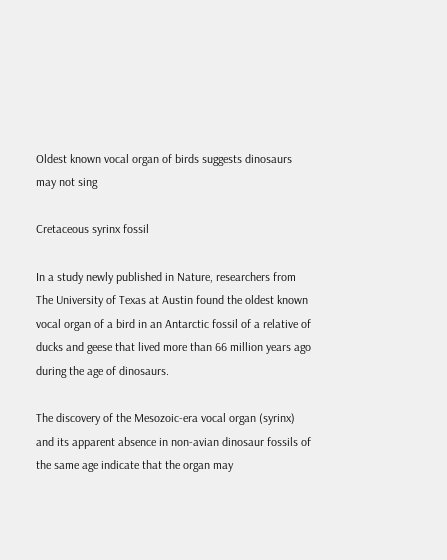Oldest known vocal organ of birds suggests dinosaurs may not sing

Cretaceous syrinx fossil

In a study newly published in Nature, researchers from The University of Texas at Austin found the oldest known vocal organ of a bird in an Antarctic fossil of a relative of ducks and geese that lived more than 66 million years ago during the age of dinosaurs.

The discovery of the Mesozoic-era vocal organ (syrinx) and its apparent absence in non-avian dinosaur fossils of the same age indicate that the organ may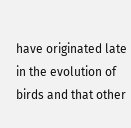have originated late in the evolution of birds and that other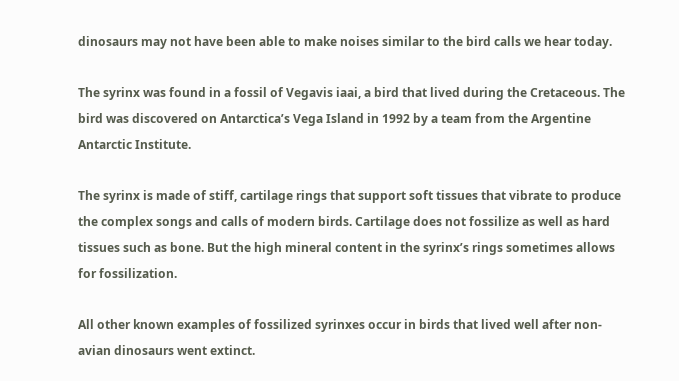dinosaurs may not have been able to make noises similar to the bird calls we hear today.

The syrinx was found in a fossil of Vegavis iaai, a bird that lived during the Cretaceous. The bird was discovered on Antarctica’s Vega Island in 1992 by a team from the Argentine Antarctic Institute.

The syrinx is made of stiff, cartilage rings that support soft tissues that vibrate to produce the complex songs and calls of modern birds. Cartilage does not fossilize as well as hard tissues such as bone. But the high mineral content in the syrinx’s rings sometimes allows for fossilization.

All other known examples of fossilized syrinxes occur in birds that lived well after non-avian dinosaurs went extinct.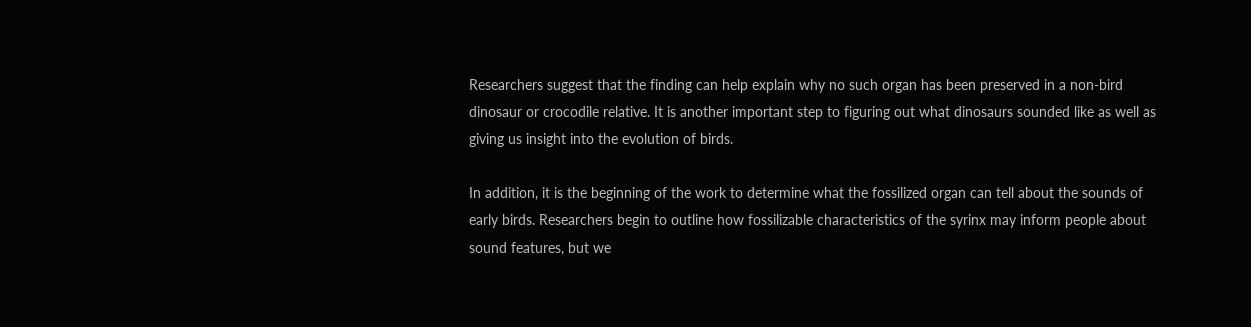Researchers suggest that the finding can help explain why no such organ has been preserved in a non-bird dinosaur or crocodile relative. It is another important step to figuring out what dinosaurs sounded like as well as giving us insight into the evolution of birds.

In addition, it is the beginning of the work to determine what the fossilized organ can tell about the sounds of early birds. Researchers begin to outline how fossilizable characteristics of the syrinx may inform people about sound features, but we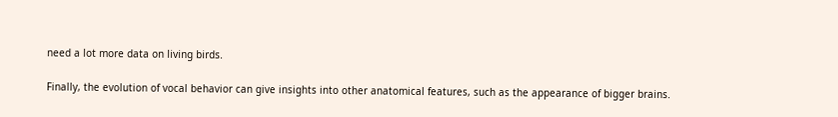need a lot more data on living birds.

Finally, the evolution of vocal behavior can give insights into other anatomical features, such as the appearance of bigger brains.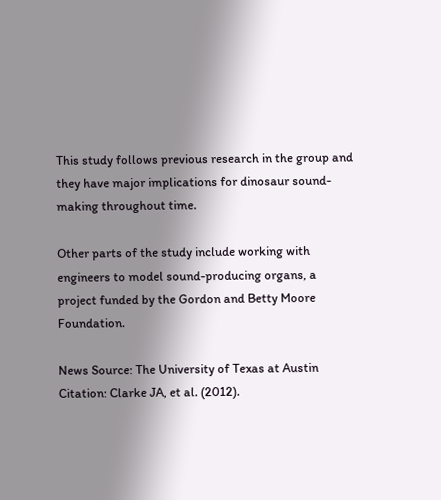This study follows previous research in the group and they have major implications for dinosaur sound-making throughout time.

Other parts of the study include working with engineers to model sound-producing organs, a project funded by the Gordon and Betty Moore Foundation.

News Source: The University of Texas at Austin
Citation: Clarke JA, et al. (2012).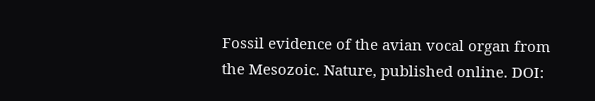Fossil evidence of the avian vocal organ from the Mesozoic. Nature, published online. DOI: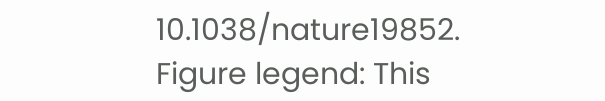10.1038/nature19852.
Figure legend: This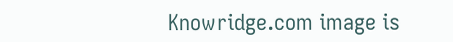Knowridge.com image is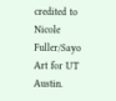credited to Nicole Fuller/Sayo Art for UT Austin.